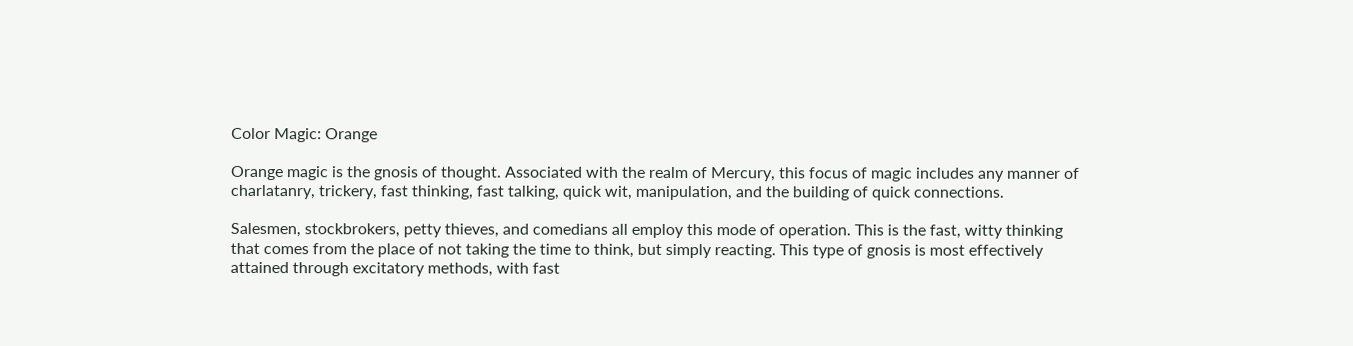Color Magic: Orange

Orange magic is the gnosis of thought. Associated with the realm of Mercury, this focus of magic includes any manner of charlatanry, trickery, fast thinking, fast talking, quick wit, manipulation, and the building of quick connections.

Salesmen, stockbrokers, petty thieves, and comedians all employ this mode of operation. This is the fast, witty thinking that comes from the place of not taking the time to think, but simply reacting. This type of gnosis is most effectively attained through excitatory methods, with fast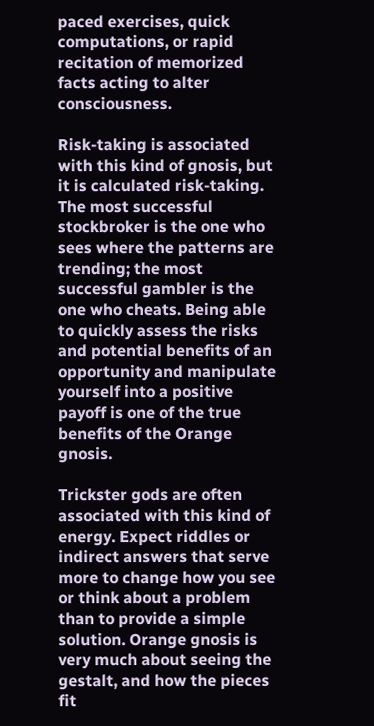paced exercises, quick computations, or rapid recitation of memorized facts acting to alter consciousness.

Risk-taking is associated with this kind of gnosis, but it is calculated risk-taking. The most successful stockbroker is the one who sees where the patterns are trending; the most successful gambler is the one who cheats. Being able to quickly assess the risks and potential benefits of an opportunity and manipulate yourself into a positive payoff is one of the true benefits of the Orange gnosis.

Trickster gods are often associated with this kind of energy. Expect riddles or indirect answers that serve more to change how you see or think about a problem than to provide a simple solution. Orange gnosis is very much about seeing the gestalt, and how the pieces fit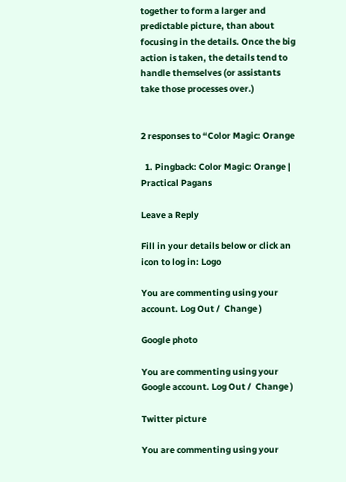together to form a larger and predictable picture, than about focusing in the details. Once the big action is taken, the details tend to handle themselves (or assistants take those processes over.)


2 responses to “Color Magic: Orange

  1. Pingback: Color Magic: Orange | Practical Pagans

Leave a Reply

Fill in your details below or click an icon to log in: Logo

You are commenting using your account. Log Out /  Change )

Google photo

You are commenting using your Google account. Log Out /  Change )

Twitter picture

You are commenting using your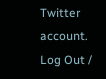Twitter account. Log Out /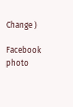Change )

Facebook photo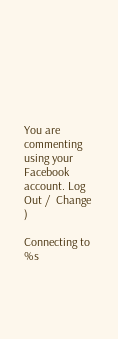You are commenting using your Facebook account. Log Out /  Change )

Connecting to %s